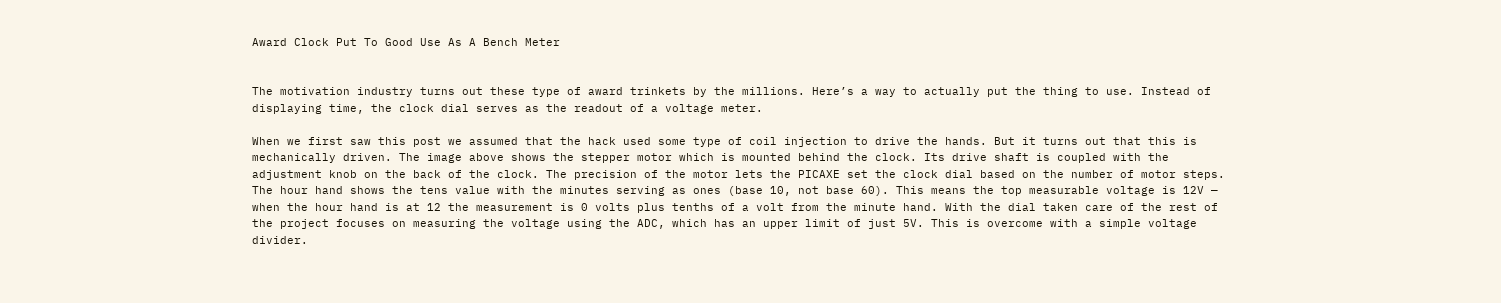Award Clock Put To Good Use As A Bench Meter


The motivation industry turns out these type of award trinkets by the millions. Here’s a way to actually put the thing to use. Instead of displaying time, the clock dial serves as the readout of a voltage meter.

When we first saw this post we assumed that the hack used some type of coil injection to drive the hands. But it turns out that this is mechanically driven. The image above shows the stepper motor which is mounted behind the clock. Its drive shaft is coupled with the adjustment knob on the back of the clock. The precision of the motor lets the PICAXE set the clock dial based on the number of motor steps. The hour hand shows the tens value with the minutes serving as ones (base 10, not base 60). This means the top measurable voltage is 12V — when the hour hand is at 12 the measurement is 0 volts plus tenths of a volt from the minute hand. With the dial taken care of the rest of the project focuses on measuring the voltage using the ADC, which has an upper limit of just 5V. This is overcome with a simple voltage divider.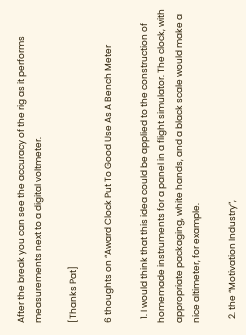After the break you can see the accuracy of the rig as it performs measurements next to a digital voltmeter.

[Thanks Pat]

6 thoughts on “Award Clock Put To Good Use As A Bench Meter

  1. I would think that this idea could be applied to the construction of homemade instruments for a panel in a flight simulator. The clock, with appropriate packaging, white hands, and a black scale would make a nice altimeter, for example.

  2. the “Motivation Industry”,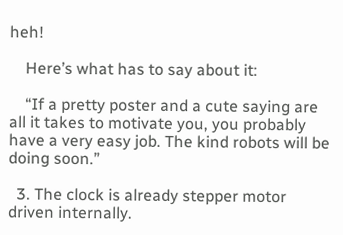heh!

    Here’s what has to say about it:

    “If a pretty poster and a cute saying are all it takes to motivate you, you probably have a very easy job. The kind robots will be doing soon.”

  3. The clock is already stepper motor driven internally.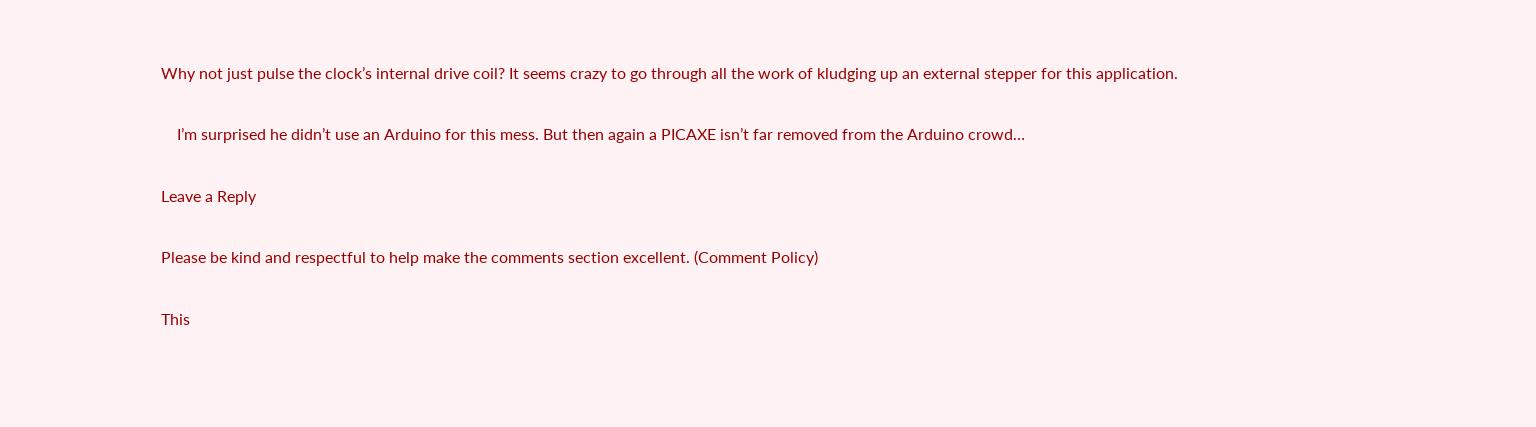Why not just pulse the clock’s internal drive coil? It seems crazy to go through all the work of kludging up an external stepper for this application.

    I’m surprised he didn’t use an Arduino for this mess. But then again a PICAXE isn’t far removed from the Arduino crowd…

Leave a Reply

Please be kind and respectful to help make the comments section excellent. (Comment Policy)

This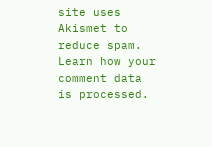site uses Akismet to reduce spam. Learn how your comment data is processed.